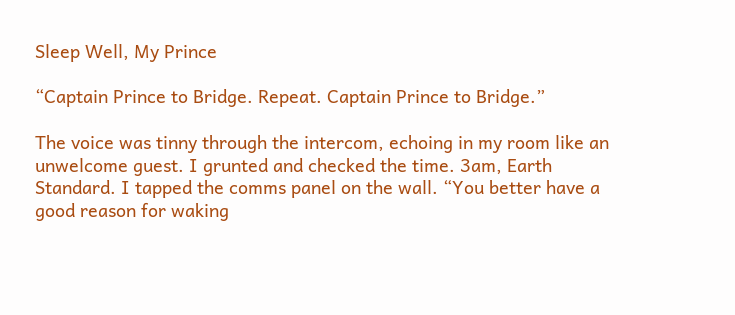Sleep Well, My Prince

“Captain Prince to Bridge. Repeat. Captain Prince to Bridge.”

The voice was tinny through the intercom, echoing in my room like an unwelcome guest. I grunted and checked the time. 3am, Earth Standard. I tapped the comms panel on the wall. “You better have a good reason for waking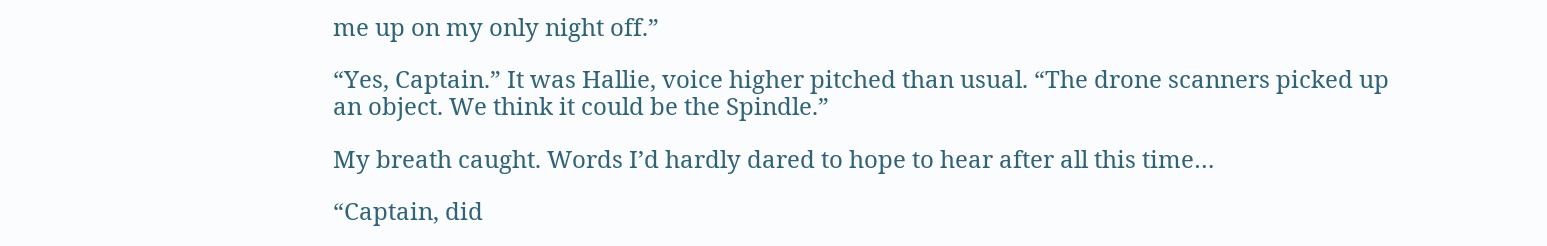me up on my only night off.”

“Yes, Captain.” It was Hallie, voice higher pitched than usual. “The drone scanners picked up an object. We think it could be the Spindle.”

My breath caught. Words I’d hardly dared to hope to hear after all this time…

“Captain, did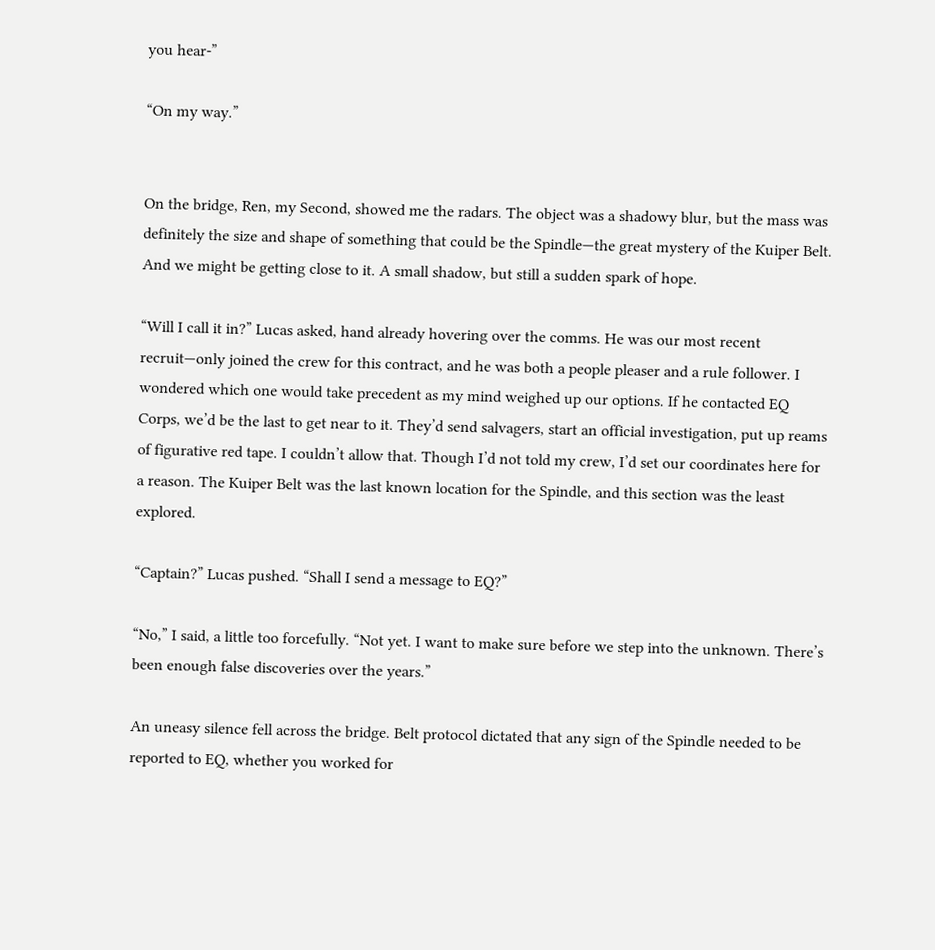you hear-”

“On my way.”


On the bridge, Ren, my Second, showed me the radars. The object was a shadowy blur, but the mass was definitely the size and shape of something that could be the Spindle—the great mystery of the Kuiper Belt. And we might be getting close to it. A small shadow, but still a sudden spark of hope.

“Will I call it in?” Lucas asked, hand already hovering over the comms. He was our most recent recruit—only joined the crew for this contract, and he was both a people pleaser and a rule follower. I wondered which one would take precedent as my mind weighed up our options. If he contacted EQ Corps, we’d be the last to get near to it. They’d send salvagers, start an official investigation, put up reams of figurative red tape. I couldn’t allow that. Though I’d not told my crew, I’d set our coordinates here for a reason. The Kuiper Belt was the last known location for the Spindle, and this section was the least explored.

“Captain?” Lucas pushed. “Shall I send a message to EQ?”

“No,” I said, a little too forcefully. “Not yet. I want to make sure before we step into the unknown. There’s been enough false discoveries over the years.”

An uneasy silence fell across the bridge. Belt protocol dictated that any sign of the Spindle needed to be reported to EQ, whether you worked for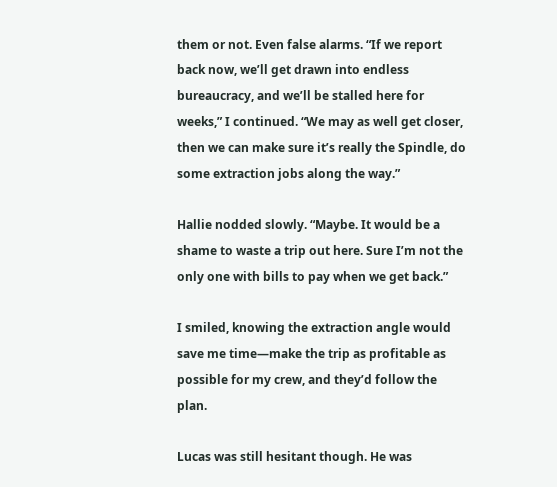them or not. Even false alarms. “If we report back now, we’ll get drawn into endless bureaucracy, and we’ll be stalled here for weeks,” I continued. “We may as well get closer, then we can make sure it’s really the Spindle, do some extraction jobs along the way.”

Hallie nodded slowly. “Maybe. It would be a shame to waste a trip out here. Sure I’m not the only one with bills to pay when we get back.”

I smiled, knowing the extraction angle would save me time—make the trip as profitable as possible for my crew, and they’d follow the plan.

Lucas was still hesitant though. He was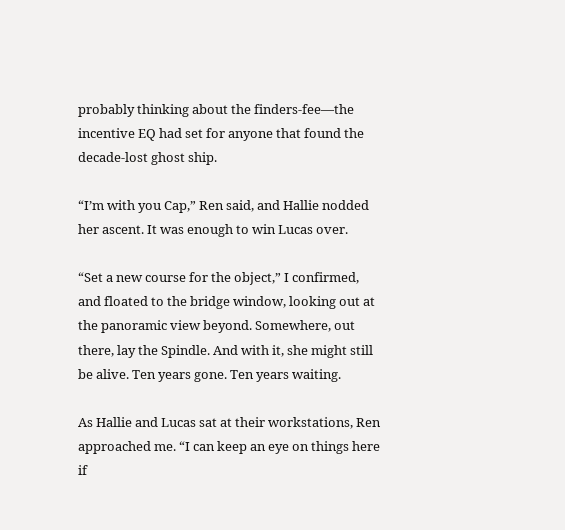probably thinking about the finders-fee—the incentive EQ had set for anyone that found the decade-lost ghost ship.

“I’m with you Cap,” Ren said, and Hallie nodded her ascent. It was enough to win Lucas over.

“Set a new course for the object,” I confirmed, and floated to the bridge window, looking out at the panoramic view beyond. Somewhere, out there, lay the Spindle. And with it, she might still be alive. Ten years gone. Ten years waiting.

As Hallie and Lucas sat at their workstations, Ren approached me. “I can keep an eye on things here if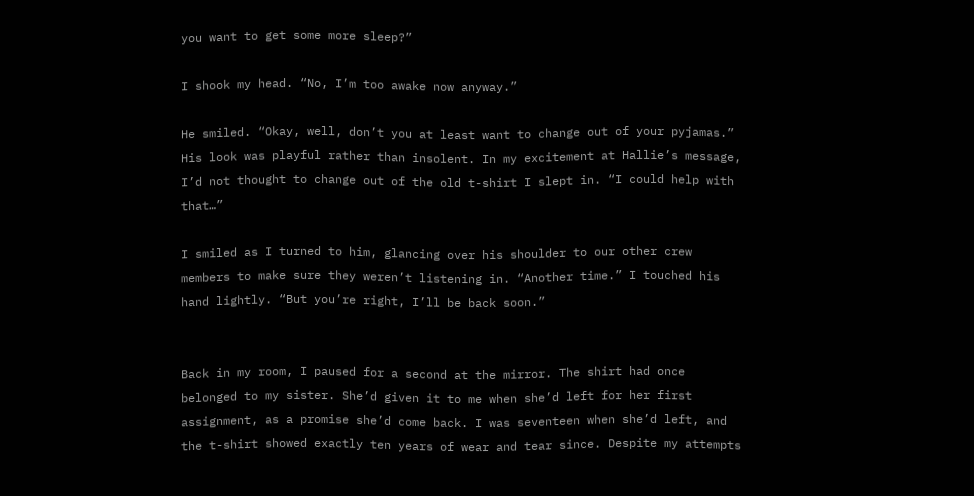you want to get some more sleep?”

I shook my head. “No, I’m too awake now anyway.”

He smiled. “Okay, well, don’t you at least want to change out of your pyjamas.” His look was playful rather than insolent. In my excitement at Hallie’s message, I’d not thought to change out of the old t-shirt I slept in. “I could help with that…”

I smiled as I turned to him, glancing over his shoulder to our other crew members to make sure they weren’t listening in. “Another time.” I touched his hand lightly. “But you’re right, I’ll be back soon.”


Back in my room, I paused for a second at the mirror. The shirt had once belonged to my sister. She’d given it to me when she’d left for her first assignment, as a promise she’d come back. I was seventeen when she’d left, and the t-shirt showed exactly ten years of wear and tear since. Despite my attempts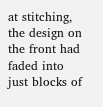at stitching, the design on the front had faded into just blocks of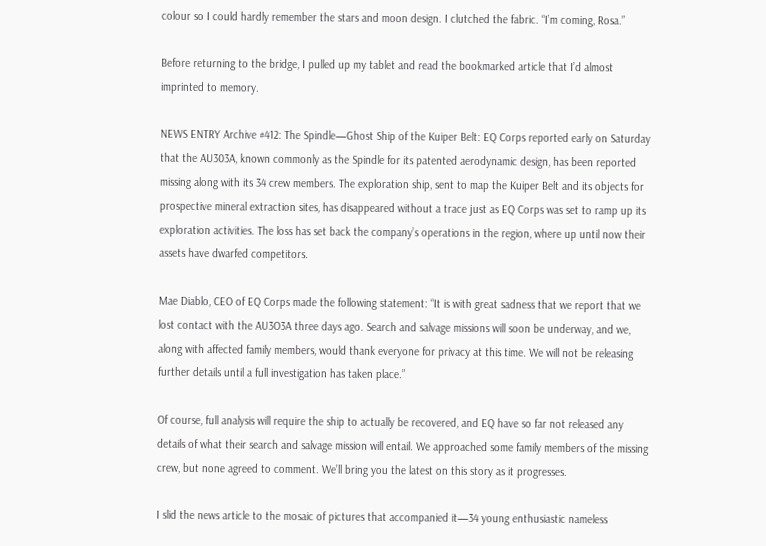colour so I could hardly remember the stars and moon design. I clutched the fabric. “I’m coming, Rosa.”

Before returning to the bridge, I pulled up my tablet and read the bookmarked article that I’d almost imprinted to memory.

NEWS ENTRY Archive #412: The Spindle—Ghost Ship of the Kuiper Belt: EQ Corps reported early on Saturday that the AU303A, known commonly as the Spindle for its patented aerodynamic design, has been reported missing along with its 34 crew members. The exploration ship, sent to map the Kuiper Belt and its objects for prospective mineral extraction sites, has disappeared without a trace just as EQ Corps was set to ramp up its exploration activities. The loss has set back the company’s operations in the region, where up until now their assets have dwarfed competitors.

Mae Diablo, CEO of EQ Corps made the following statement: “It is with great sadness that we report that we lost contact with the AU3O3A three days ago. Search and salvage missions will soon be underway, and we, along with affected family members, would thank everyone for privacy at this time. We will not be releasing further details until a full investigation has taken place.”

Of course, full analysis will require the ship to actually be recovered, and EQ have so far not released any details of what their search and salvage mission will entail. We approached some family members of the missing crew, but none agreed to comment. We’ll bring you the latest on this story as it progresses.

I slid the news article to the mosaic of pictures that accompanied it—34 young enthusiastic nameless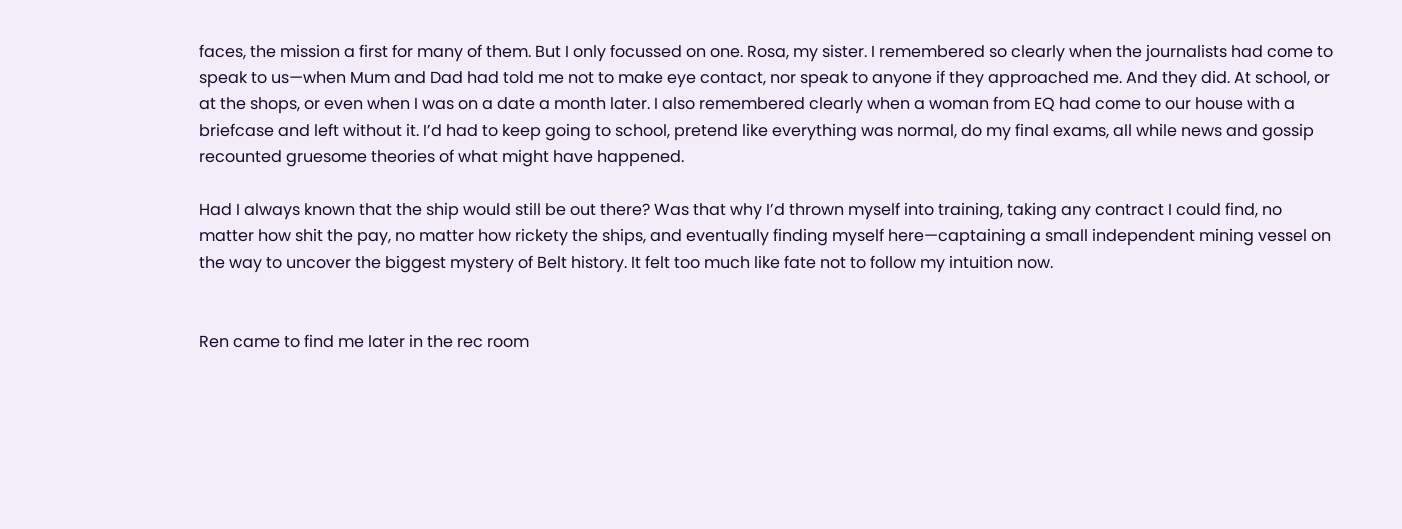faces, the mission a first for many of them. But I only focussed on one. Rosa, my sister. I remembered so clearly when the journalists had come to speak to us—when Mum and Dad had told me not to make eye contact, nor speak to anyone if they approached me. And they did. At school, or at the shops, or even when I was on a date a month later. I also remembered clearly when a woman from EQ had come to our house with a briefcase and left without it. I’d had to keep going to school, pretend like everything was normal, do my final exams, all while news and gossip recounted gruesome theories of what might have happened.

Had I always known that the ship would still be out there? Was that why I’d thrown myself into training, taking any contract I could find, no matter how shit the pay, no matter how rickety the ships, and eventually finding myself here—captaining a small independent mining vessel on the way to uncover the biggest mystery of Belt history. It felt too much like fate not to follow my intuition now.


Ren came to find me later in the rec room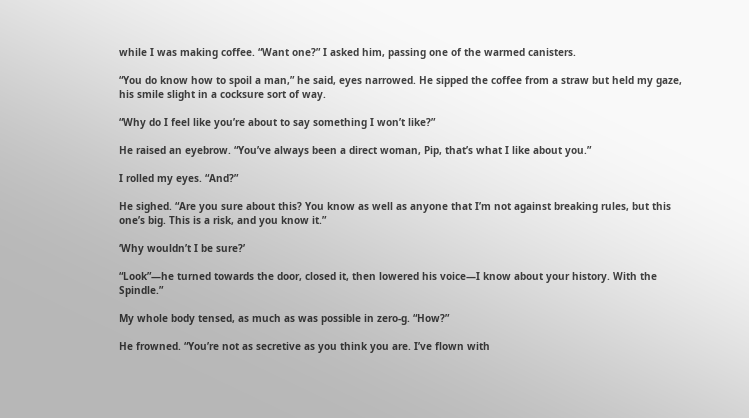while I was making coffee. “Want one?” I asked him, passing one of the warmed canisters.

“You do know how to spoil a man,” he said, eyes narrowed. He sipped the coffee from a straw but held my gaze, his smile slight in a cocksure sort of way.

“Why do I feel like you’re about to say something I won’t like?”

He raised an eyebrow. “You’ve always been a direct woman, Pip, that’s what I like about you.”

I rolled my eyes. “And?”

He sighed. “Are you sure about this? You know as well as anyone that I’m not against breaking rules, but this one’s big. This is a risk, and you know it.”

‘Why wouldn’t I be sure?’

“Look”—he turned towards the door, closed it, then lowered his voice—I know about your history. With the Spindle.”

My whole body tensed, as much as was possible in zero-g. “How?”

He frowned. “You’re not as secretive as you think you are. I’ve flown with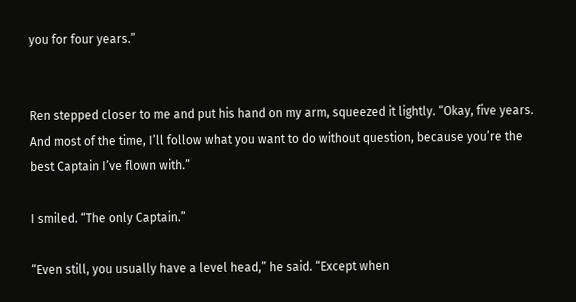you for four years.”


Ren stepped closer to me and put his hand on my arm, squeezed it lightly. “Okay, five years. And most of the time, I’ll follow what you want to do without question, because you’re the best Captain I’ve flown with.”

I smiled. “The only Captain.”

“Even still, you usually have a level head,” he said. “Except when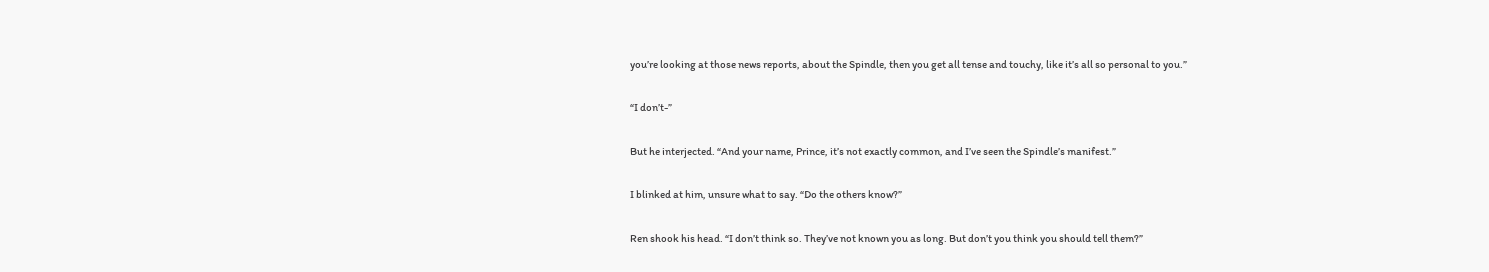you’re looking at those news reports, about the Spindle, then you get all tense and touchy, like it’s all so personal to you.”

“I don’t-”

But he interjected. “And your name, Prince, it’s not exactly common, and I’ve seen the Spindle’s manifest.”

I blinked at him, unsure what to say. “Do the others know?”

Ren shook his head. “I don’t think so. They’ve not known you as long. But don’t you think you should tell them?”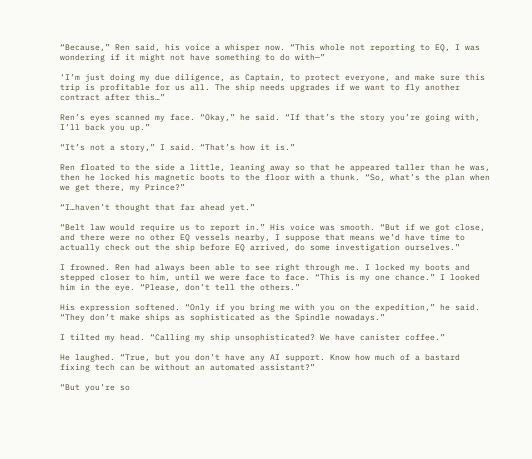“Because,” Ren said, his voice a whisper now. “This whole not reporting to EQ, I was wondering if it might not have something to do with—”

‘I’m just doing my due diligence, as Captain, to protect everyone, and make sure this trip is profitable for us all. The ship needs upgrades if we want to fly another contract after this…”

Ren’s eyes scanned my face. “Okay,” he said. “If that’s the story you’re going with, I’ll back you up.”

“It’s not a story,” I said. “That’s how it is.”

Ren floated to the side a little, leaning away so that he appeared taller than he was, then he locked his magnetic boots to the floor with a thunk. “So, what’s the plan when we get there, my Prince?”

“I…haven’t thought that far ahead yet.”

“Belt law would require us to report in.” His voice was smooth. “But if we got close, and there were no other EQ vessels nearby, I suppose that means we’d have time to actually check out the ship before EQ arrived, do some investigation ourselves.”

I frowned. Ren had always been able to see right through me. I locked my boots and stepped closer to him, until we were face to face. “This is my one chance.” I looked him in the eye. “Please, don’t tell the others.”

His expression softened. “Only if you bring me with you on the expedition,” he said. “They don’t make ships as sophisticated as the Spindle nowadays.”

I tilted my head. “Calling my ship unsophisticated? We have canister coffee.”

He laughed. “True, but you don’t have any AI support. Know how much of a bastard fixing tech can be without an automated assistant?”

“But you’re so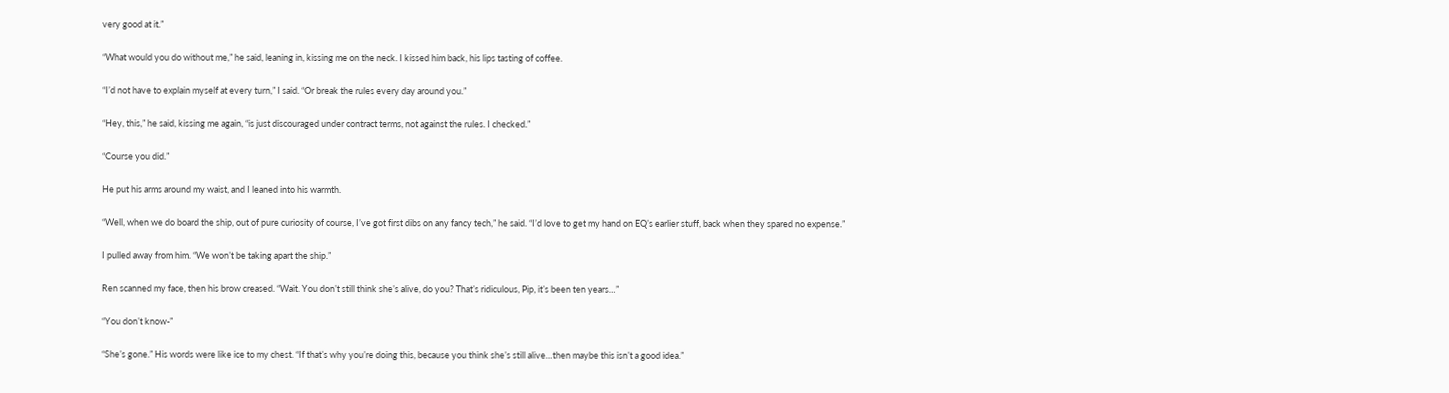very good at it.”

“What would you do without me,” he said, leaning in, kissing me on the neck. I kissed him back, his lips tasting of coffee.

“I’d not have to explain myself at every turn,” I said. “Or break the rules every day around you.”

“Hey, this,” he said, kissing me again, “is just discouraged under contract terms, not against the rules. I checked.”

“Course you did.”

He put his arms around my waist, and I leaned into his warmth.

“Well, when we do board the ship, out of pure curiosity of course, I’ve got first dibs on any fancy tech,” he said. “I’d love to get my hand on EQ’s earlier stuff, back when they spared no expense.”

I pulled away from him. “We won’t be taking apart the ship.”

Ren scanned my face, then his brow creased. “Wait. You don’t still think she’s alive, do you? That’s ridiculous, Pip, it’s been ten years…”

“You don’t know-”

“She’s gone.” His words were like ice to my chest. “If that’s why you’re doing this, because you think she’s still alive…then maybe this isn’t a good idea.”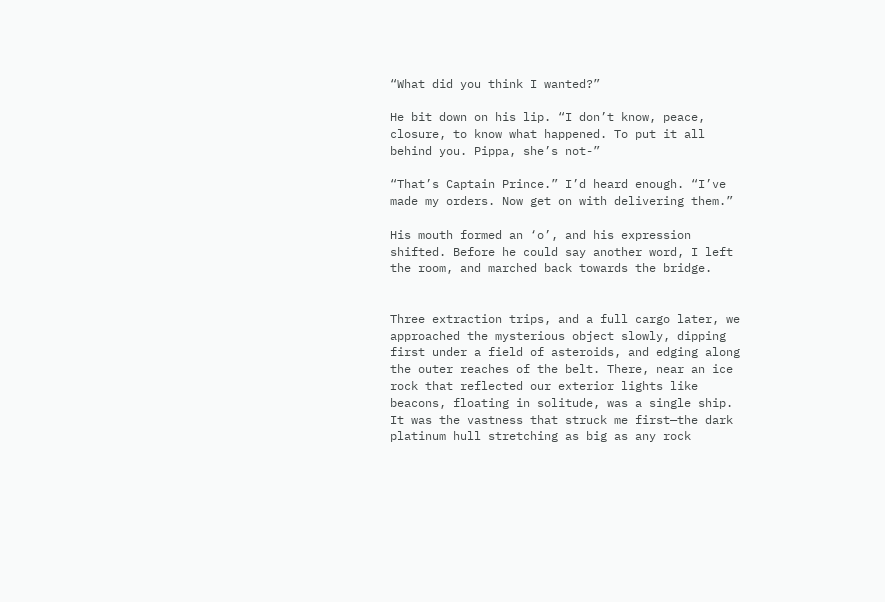“What did you think I wanted?”

He bit down on his lip. “I don’t know, peace, closure, to know what happened. To put it all behind you. Pippa, she’s not-”

“That’s Captain Prince.” I’d heard enough. “I’ve made my orders. Now get on with delivering them.”

His mouth formed an ‘o’, and his expression shifted. Before he could say another word, I left the room, and marched back towards the bridge.


Three extraction trips, and a full cargo later, we approached the mysterious object slowly, dipping first under a field of asteroids, and edging along the outer reaches of the belt. There, near an ice rock that reflected our exterior lights like beacons, floating in solitude, was a single ship. It was the vastness that struck me first—the dark platinum hull stretching as big as any rock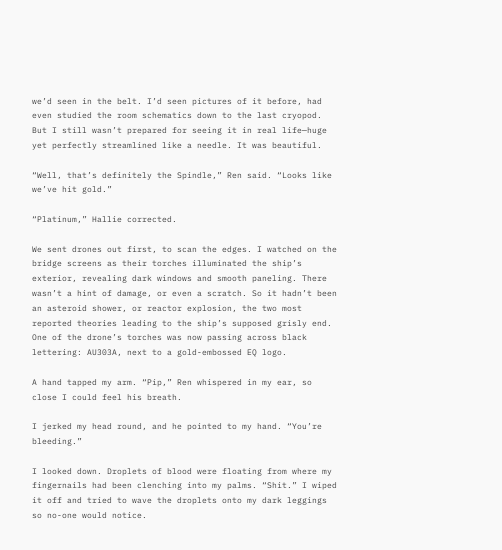we’d seen in the belt. I’d seen pictures of it before, had even studied the room schematics down to the last cryopod. But I still wasn’t prepared for seeing it in real life—huge yet perfectly streamlined like a needle. It was beautiful.

“Well, that’s definitely the Spindle,” Ren said. “Looks like we’ve hit gold.”

“Platinum,” Hallie corrected.

We sent drones out first, to scan the edges. I watched on the bridge screens as their torches illuminated the ship’s exterior, revealing dark windows and smooth paneling. There wasn’t a hint of damage, or even a scratch. So it hadn’t been an asteroid shower, or reactor explosion, the two most reported theories leading to the ship’s supposed grisly end. One of the drone’s torches was now passing across black lettering: AU303A, next to a gold-embossed EQ logo.

A hand tapped my arm. “Pip,” Ren whispered in my ear, so close I could feel his breath.

I jerked my head round, and he pointed to my hand. “You’re bleeding.”

I looked down. Droplets of blood were floating from where my fingernails had been clenching into my palms. “Shit.” I wiped it off and tried to wave the droplets onto my dark leggings so no-one would notice.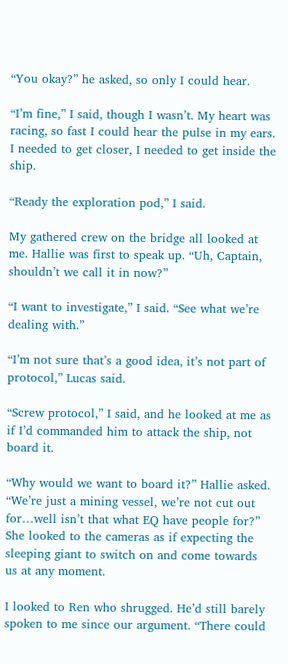“You okay?” he asked, so only I could hear.

“I’m fine,” I said, though I wasn’t. My heart was racing, so fast I could hear the pulse in my ears. I needed to get closer, I needed to get inside the ship.

“Ready the exploration pod,” I said.

My gathered crew on the bridge all looked at me. Hallie was first to speak up. “Uh, Captain, shouldn’t we call it in now?”

“I want to investigate,” I said. “See what we’re dealing with.”

“I’m not sure that’s a good idea, it’s not part of protocol,” Lucas said.

“Screw protocol,” I said, and he looked at me as if I’d commanded him to attack the ship, not board it.

“Why would we want to board it?” Hallie asked. “We’re just a mining vessel, we’re not cut out for…well isn’t that what EQ have people for?” She looked to the cameras as if expecting the sleeping giant to switch on and come towards us at any moment.

I looked to Ren who shrugged. He’d still barely spoken to me since our argument. “There could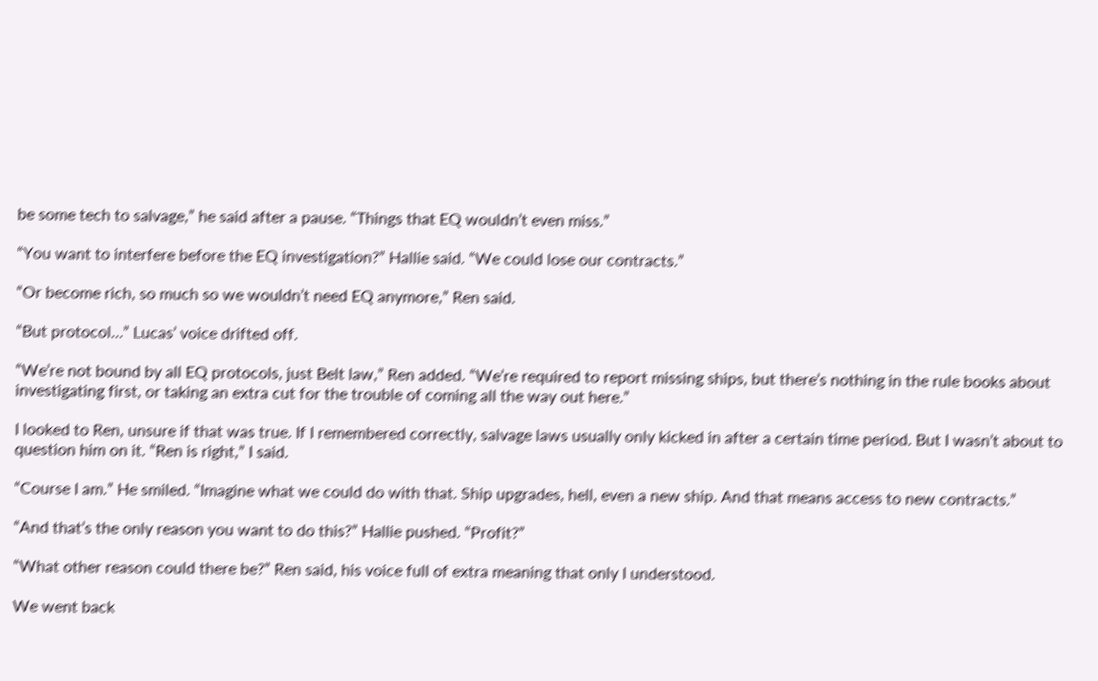be some tech to salvage,” he said after a pause. “Things that EQ wouldn’t even miss.”

“You want to interfere before the EQ investigation?” Hallie said. “We could lose our contracts.”

“Or become rich, so much so we wouldn’t need EQ anymore,” Ren said.

“But protocol…” Lucas’ voice drifted off.

“We’re not bound by all EQ protocols, just Belt law,” Ren added. “We’re required to report missing ships, but there’s nothing in the rule books about investigating first, or taking an extra cut for the trouble of coming all the way out here.”

I looked to Ren, unsure if that was true. If I remembered correctly, salvage laws usually only kicked in after a certain time period. But I wasn’t about to question him on it. “Ren is right,” I said.

“Course I am.” He smiled. “Imagine what we could do with that. Ship upgrades, hell, even a new ship. And that means access to new contracts.”

“And that’s the only reason you want to do this?” Hallie pushed. “Profit?”

“What other reason could there be?” Ren said, his voice full of extra meaning that only I understood.

We went back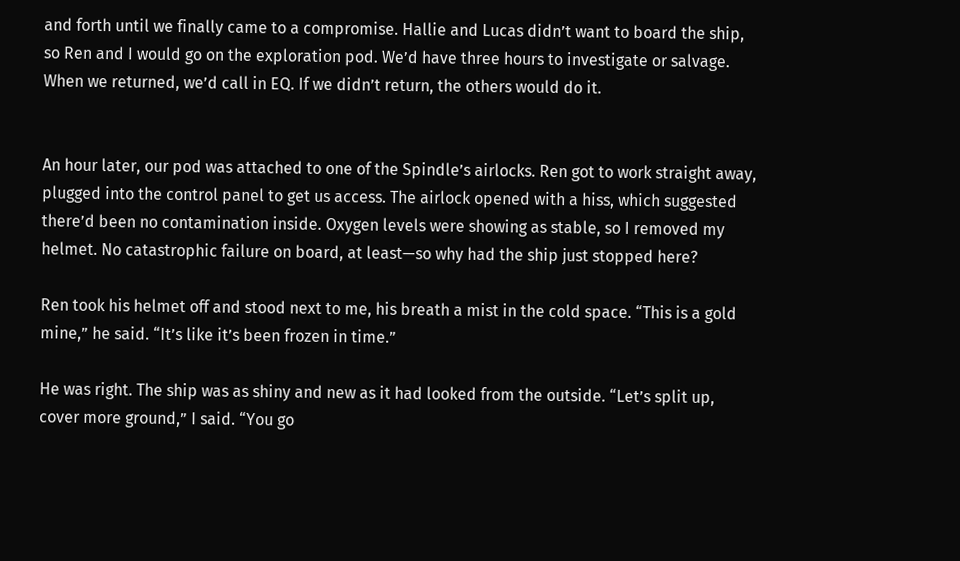and forth until we finally came to a compromise. Hallie and Lucas didn’t want to board the ship, so Ren and I would go on the exploration pod. We’d have three hours to investigate or salvage. When we returned, we’d call in EQ. If we didn’t return, the others would do it.


An hour later, our pod was attached to one of the Spindle’s airlocks. Ren got to work straight away, plugged into the control panel to get us access. The airlock opened with a hiss, which suggested there’d been no contamination inside. Oxygen levels were showing as stable, so I removed my helmet. No catastrophic failure on board, at least—so why had the ship just stopped here?

Ren took his helmet off and stood next to me, his breath a mist in the cold space. “This is a gold mine,” he said. “It’s like it’s been frozen in time.”

He was right. The ship was as shiny and new as it had looked from the outside. “Let’s split up, cover more ground,” I said. “You go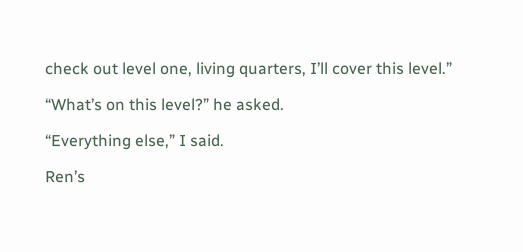check out level one, living quarters, I’ll cover this level.”

“What’s on this level?” he asked.

“Everything else,” I said.

Ren’s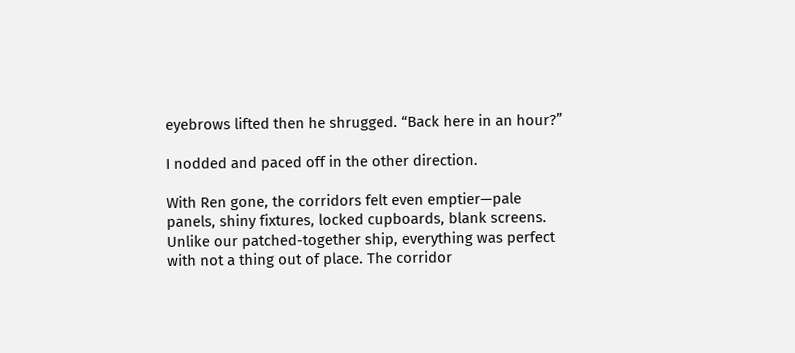eyebrows lifted then he shrugged. “Back here in an hour?”

I nodded and paced off in the other direction.

With Ren gone, the corridors felt even emptier—pale panels, shiny fixtures, locked cupboards, blank screens. Unlike our patched-together ship, everything was perfect with not a thing out of place. The corridor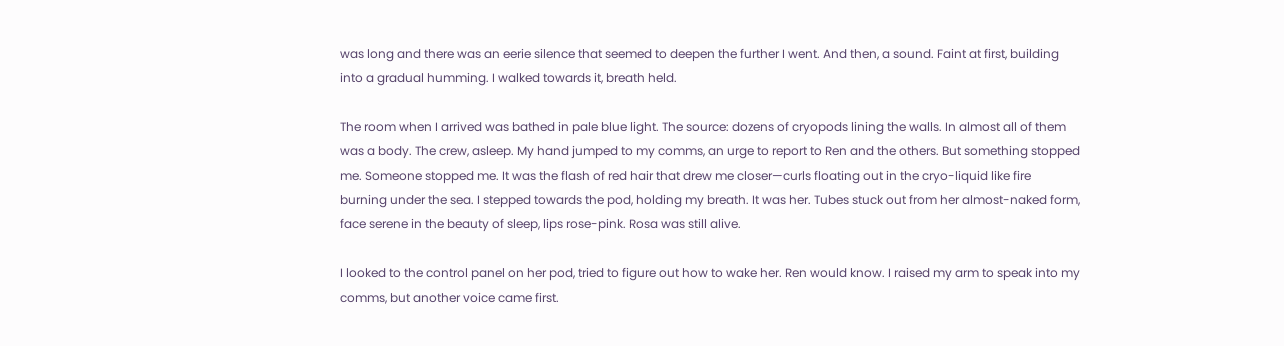was long and there was an eerie silence that seemed to deepen the further I went. And then, a sound. Faint at first, building into a gradual humming. I walked towards it, breath held.

The room when I arrived was bathed in pale blue light. The source: dozens of cryopods lining the walls. In almost all of them was a body. The crew, asleep. My hand jumped to my comms, an urge to report to Ren and the others. But something stopped me. Someone stopped me. It was the flash of red hair that drew me closer—curls floating out in the cryo-liquid like fire burning under the sea. I stepped towards the pod, holding my breath. It was her. Tubes stuck out from her almost-naked form, face serene in the beauty of sleep, lips rose-pink. Rosa was still alive.

I looked to the control panel on her pod, tried to figure out how to wake her. Ren would know. I raised my arm to speak into my comms, but another voice came first.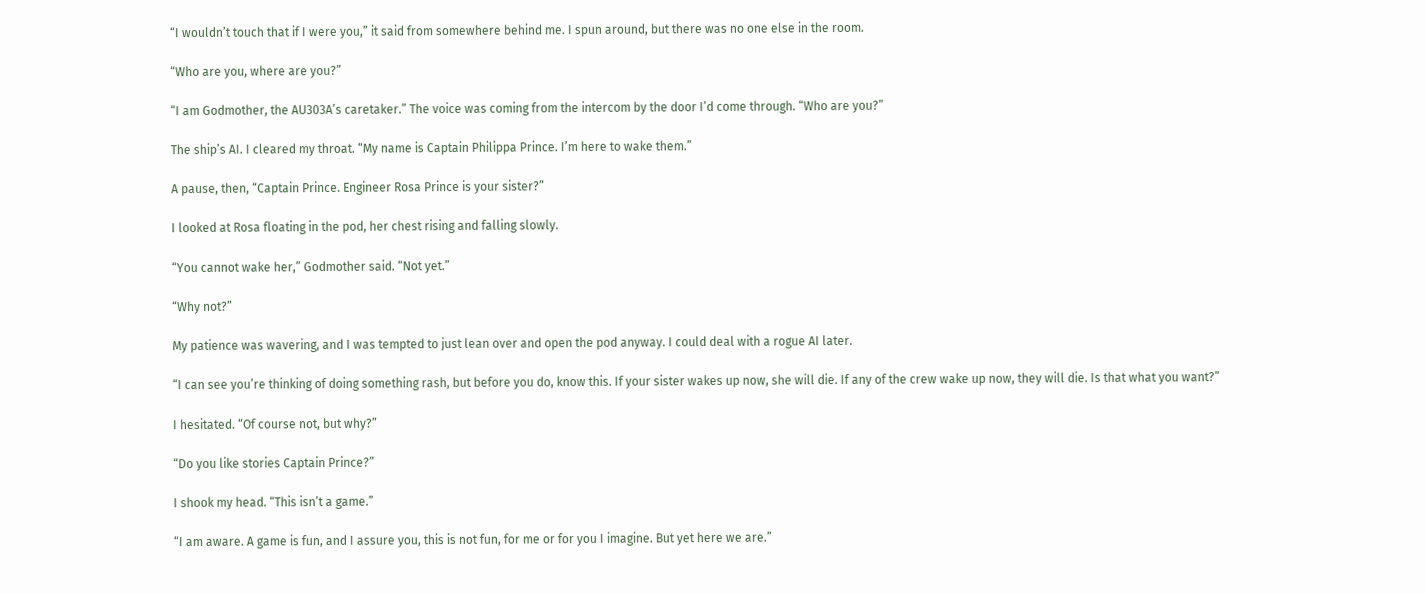“I wouldn’t touch that if I were you,” it said from somewhere behind me. I spun around, but there was no one else in the room.

“Who are you, where are you?”

“I am Godmother, the AU303A’s caretaker.” The voice was coming from the intercom by the door I’d come through. “Who are you?”

The ship’s AI. I cleared my throat. “My name is Captain Philippa Prince. I’m here to wake them.”

A pause, then, “Captain Prince. Engineer Rosa Prince is your sister?”

I looked at Rosa floating in the pod, her chest rising and falling slowly.

“You cannot wake her,” Godmother said. “Not yet.”

“Why not?”

My patience was wavering, and I was tempted to just lean over and open the pod anyway. I could deal with a rogue AI later.

“I can see you’re thinking of doing something rash, but before you do, know this. If your sister wakes up now, she will die. If any of the crew wake up now, they will die. Is that what you want?”

I hesitated. “Of course not, but why?”

“Do you like stories Captain Prince?”

I shook my head. “This isn’t a game.”

“I am aware. A game is fun, and I assure you, this is not fun, for me or for you I imagine. But yet here we are.”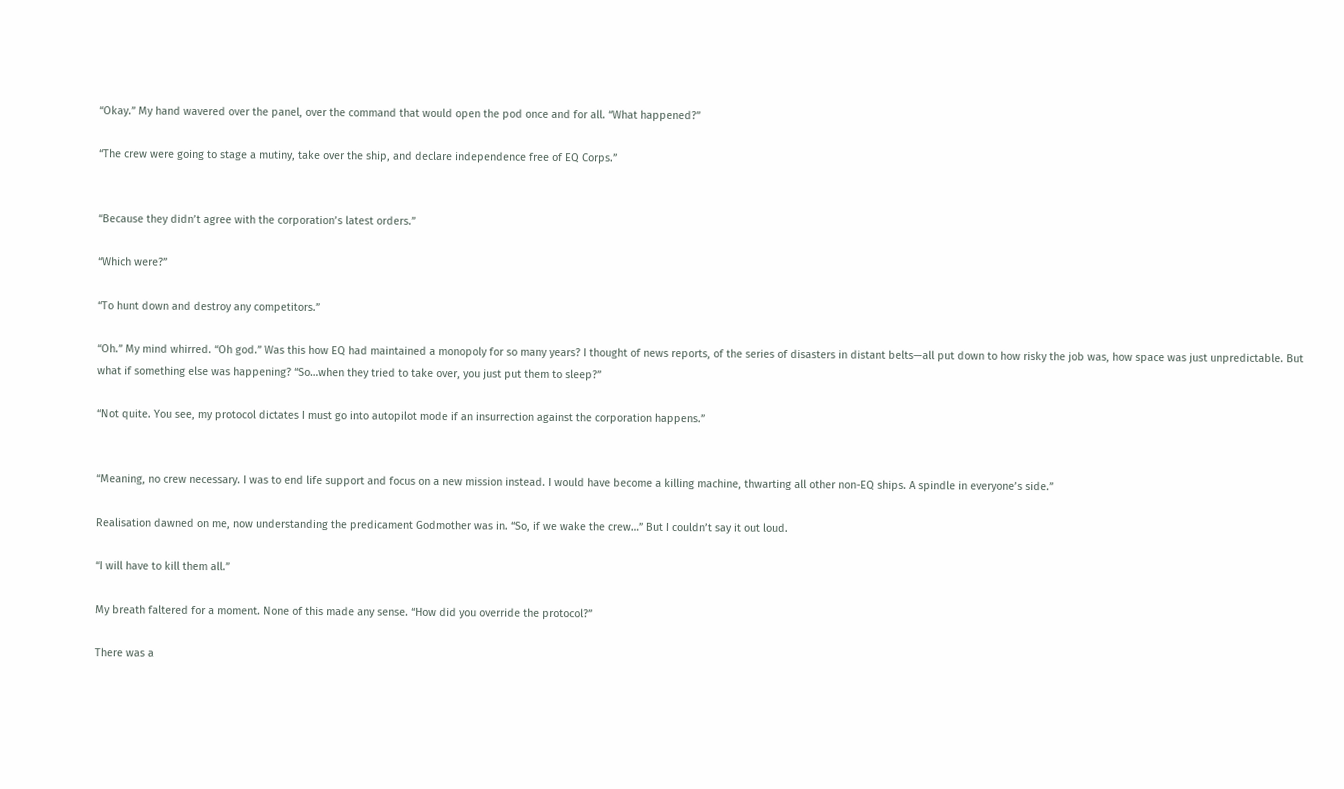“Okay.” My hand wavered over the panel, over the command that would open the pod once and for all. “What happened?”

“The crew were going to stage a mutiny, take over the ship, and declare independence free of EQ Corps.”


“Because they didn’t agree with the corporation’s latest orders.”

“Which were?”

“To hunt down and destroy any competitors.”

“Oh.” My mind whirred. “Oh god.” Was this how EQ had maintained a monopoly for so many years? I thought of news reports, of the series of disasters in distant belts—all put down to how risky the job was, how space was just unpredictable. But what if something else was happening? “So…when they tried to take over, you just put them to sleep?”

“Not quite. You see, my protocol dictates I must go into autopilot mode if an insurrection against the corporation happens.”


“Meaning, no crew necessary. I was to end life support and focus on a new mission instead. I would have become a killing machine, thwarting all other non-EQ ships. A spindle in everyone’s side.”

Realisation dawned on me, now understanding the predicament Godmother was in. “So, if we wake the crew…” But I couldn’t say it out loud.

“I will have to kill them all.”

My breath faltered for a moment. None of this made any sense. “How did you override the protocol?”

There was a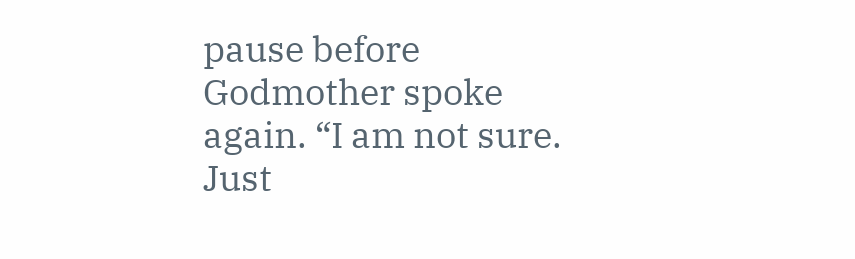pause before Godmother spoke again. “I am not sure. Just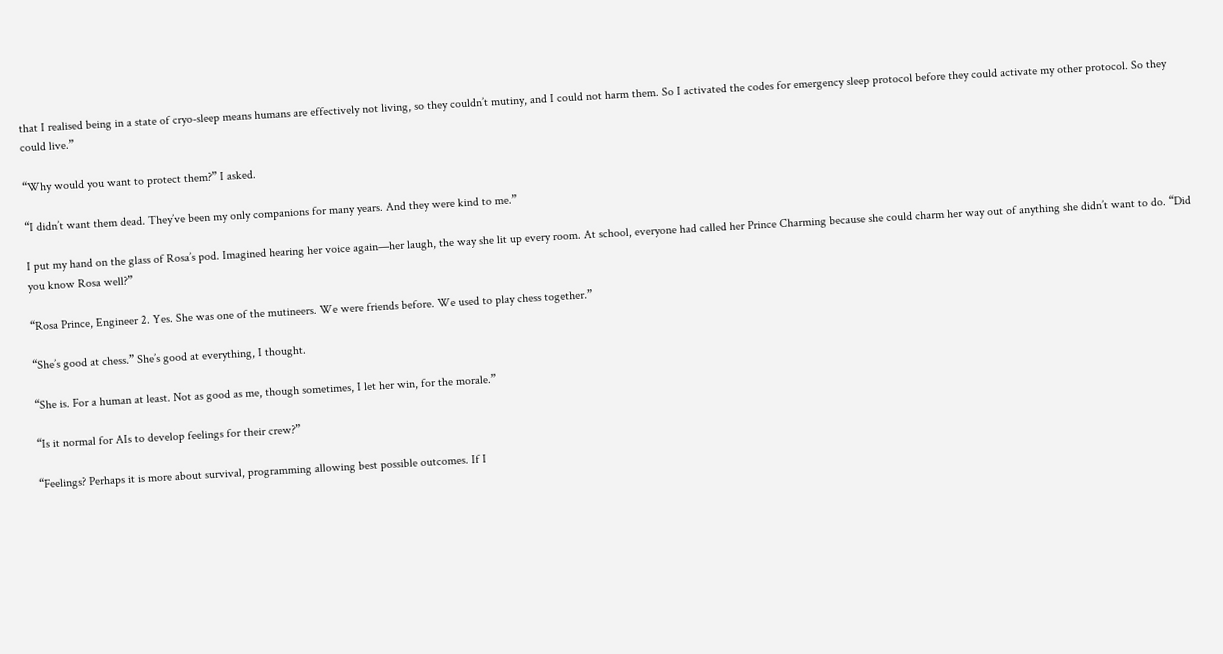that I realised being in a state of cryo-sleep means humans are effectively not living, so they couldn’t mutiny, and I could not harm them. So I activated the codes for emergency sleep protocol before they could activate my other protocol. So they could live.”

“Why would you want to protect them?” I asked.

“I didn’t want them dead. They’ve been my only companions for many years. And they were kind to me.”

I put my hand on the glass of Rosa’s pod. Imagined hearing her voice again—her laugh, the way she lit up every room. At school, everyone had called her Prince Charming because she could charm her way out of anything she didn’t want to do. “Did you know Rosa well?”

“Rosa Prince, Engineer 2. Yes. She was one of the mutineers. We were friends before. We used to play chess together.”

“She’s good at chess.” She’s good at everything, I thought.

“She is. For a human at least. Not as good as me, though sometimes, I let her win, for the morale.”

“Is it normal for AIs to develop feelings for their crew?”

“Feelings? Perhaps it is more about survival, programming allowing best possible outcomes. If I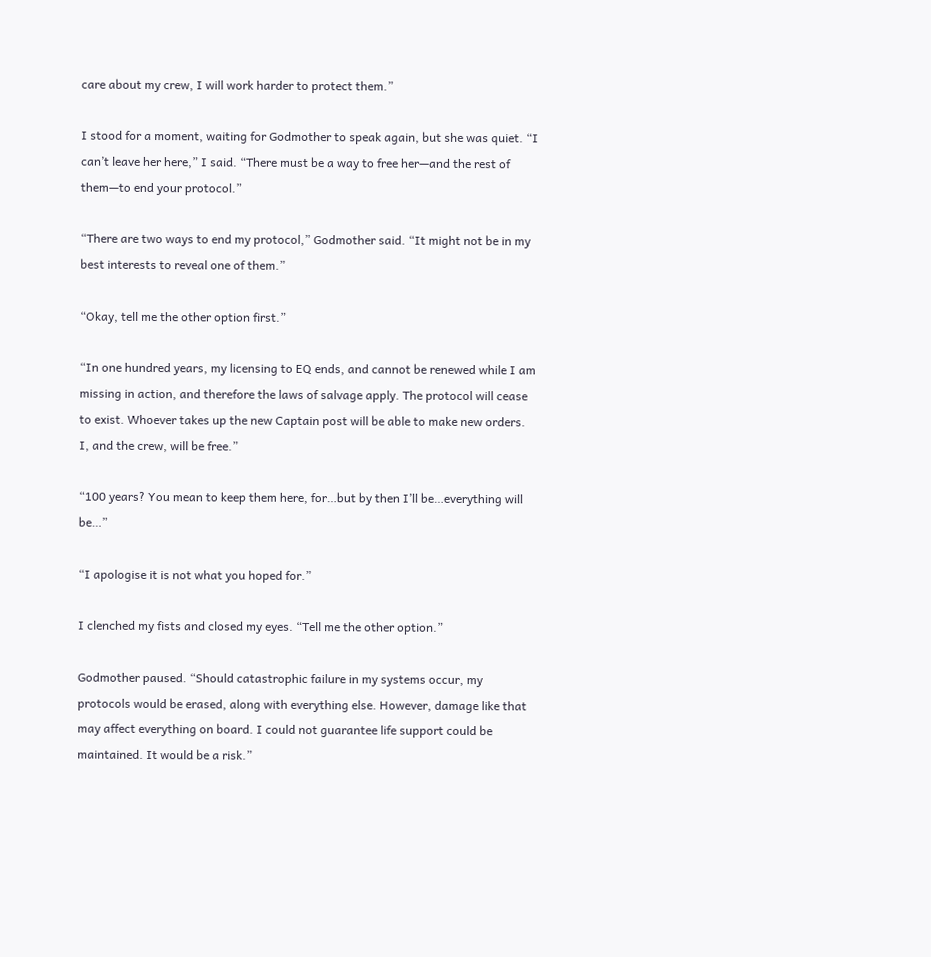care about my crew, I will work harder to protect them.”

I stood for a moment, waiting for Godmother to speak again, but she was quiet. “I can’t leave her here,” I said. “There must be a way to free her—and the rest of them—to end your protocol.”

“There are two ways to end my protocol,” Godmother said. “It might not be in my best interests to reveal one of them.”

“Okay, tell me the other option first.”

“In one hundred years, my licensing to EQ ends, and cannot be renewed while I am missing in action, and therefore the laws of salvage apply. The protocol will cease to exist. Whoever takes up the new Captain post will be able to make new orders. I, and the crew, will be free.”

“100 years? You mean to keep them here, for…but by then I’ll be…everything will be…”

“I apologise it is not what you hoped for.”

I clenched my fists and closed my eyes. “Tell me the other option.”

Godmother paused. “Should catastrophic failure in my systems occur, my protocols would be erased, along with everything else. However, damage like that may affect everything on board. I could not guarantee life support could be maintained. It would be a risk.”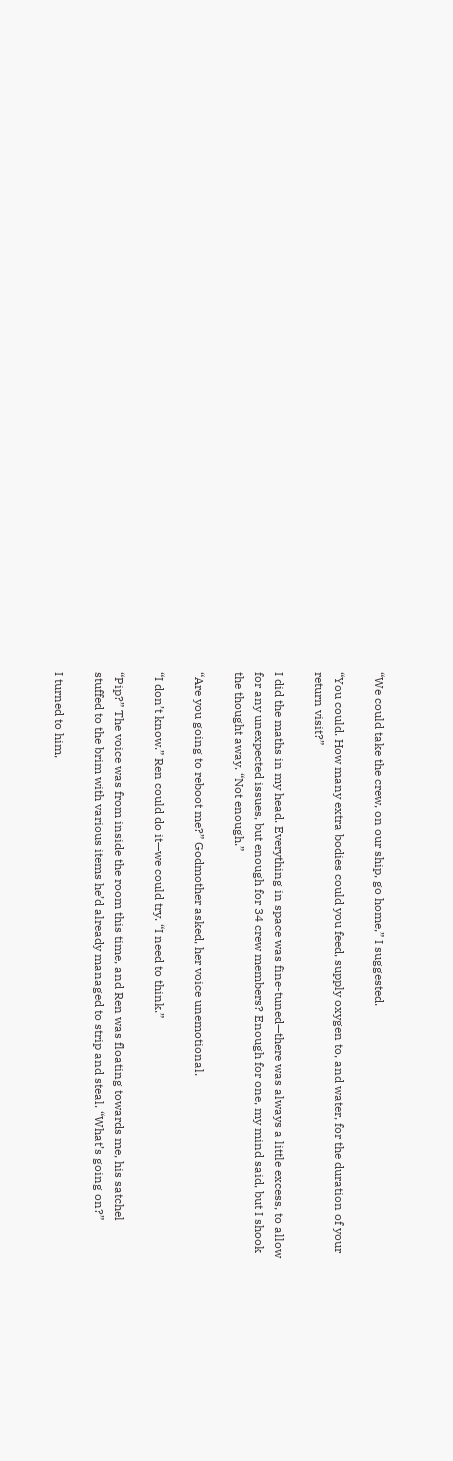“We could take the crew, on our ship, go home,” I suggested.

“You could. How many extra bodies could you feed, supply oxygen to, and water, for the duration of your return visit?”

I did the maths in my head. Everything in space was fine-tuned—there was always a little excess, to allow for any unexpected issues, but enough for 34 crew members? Enough for one, my mind said, but I shook the thought away. “Not enough.”

“Are you going to reboot me?” Godmother asked, her voice unemotional.

“I don’t know.” Ren could do it—we could try. “I need to think.”

“Pip?” The voice was from inside the room this time, and Ren was floating towards me, his satchel stuffed to the brim with various items he’d already managed to strip and steal. “What’s going on?”

I turned to him,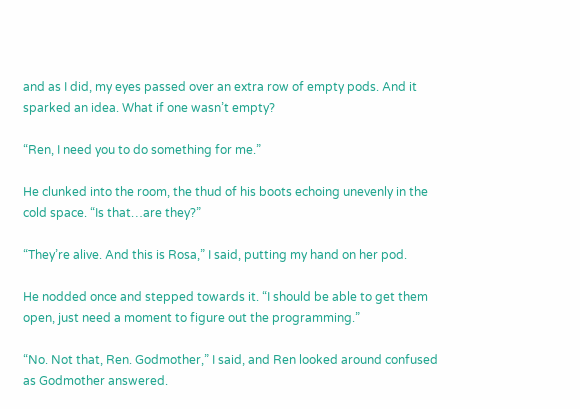and as I did, my eyes passed over an extra row of empty pods. And it sparked an idea. What if one wasn’t empty?

“Ren, I need you to do something for me.”

He clunked into the room, the thud of his boots echoing unevenly in the cold space. “Is that…are they?”

“They’re alive. And this is Rosa,” I said, putting my hand on her pod.

He nodded once and stepped towards it. “I should be able to get them open, just need a moment to figure out the programming.”

“No. Not that, Ren. Godmother,” I said, and Ren looked around confused as Godmother answered.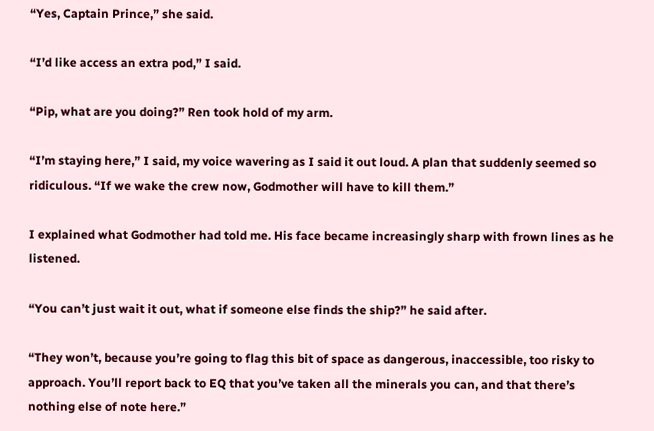“Yes, Captain Prince,” she said.

“I’d like access an extra pod,” I said.

“Pip, what are you doing?” Ren took hold of my arm.

“I’m staying here,” I said, my voice wavering as I said it out loud. A plan that suddenly seemed so ridiculous. “If we wake the crew now, Godmother will have to kill them.”

I explained what Godmother had told me. His face became increasingly sharp with frown lines as he listened.

“You can’t just wait it out, what if someone else finds the ship?” he said after.

“They won’t, because you’re going to flag this bit of space as dangerous, inaccessible, too risky to approach. You’ll report back to EQ that you’ve taken all the minerals you can, and that there’s nothing else of note here.”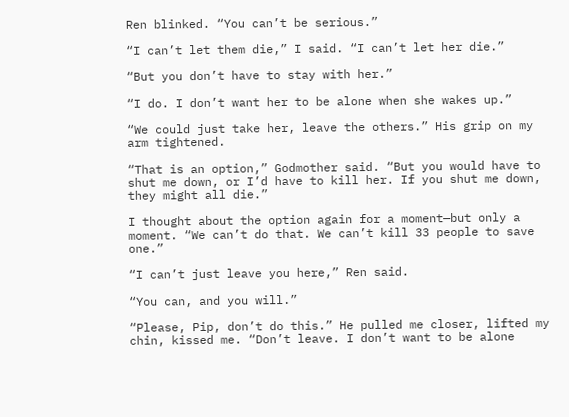Ren blinked. “You can’t be serious.”

“I can’t let them die,” I said. “I can’t let her die.”

“But you don’t have to stay with her.”

“I do. I don’t want her to be alone when she wakes up.”

“We could just take her, leave the others.” His grip on my arm tightened.

“That is an option,” Godmother said. “But you would have to shut me down, or I’d have to kill her. If you shut me down, they might all die.”

I thought about the option again for a moment—but only a moment. “We can’t do that. We can’t kill 33 people to save one.”

“I can’t just leave you here,” Ren said.

“You can, and you will.”

“Please, Pip, don’t do this.” He pulled me closer, lifted my chin, kissed me. “Don’t leave. I don’t want to be alone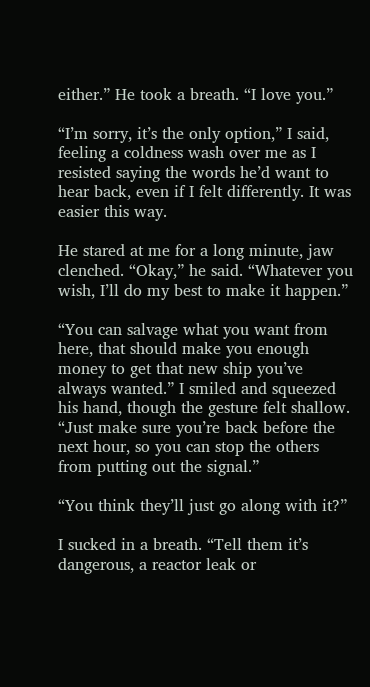either.” He took a breath. “I love you.”

“I’m sorry, it’s the only option,” I said, feeling a coldness wash over me as I resisted saying the words he’d want to hear back, even if I felt differently. It was easier this way.

He stared at me for a long minute, jaw clenched. “Okay,” he said. “Whatever you wish, I’ll do my best to make it happen.”

“You can salvage what you want from here, that should make you enough money to get that new ship you’ve always wanted.” I smiled and squeezed his hand, though the gesture felt shallow. “Just make sure you’re back before the next hour, so you can stop the others from putting out the signal.”

“You think they’ll just go along with it?”

I sucked in a breath. “Tell them it’s dangerous, a reactor leak or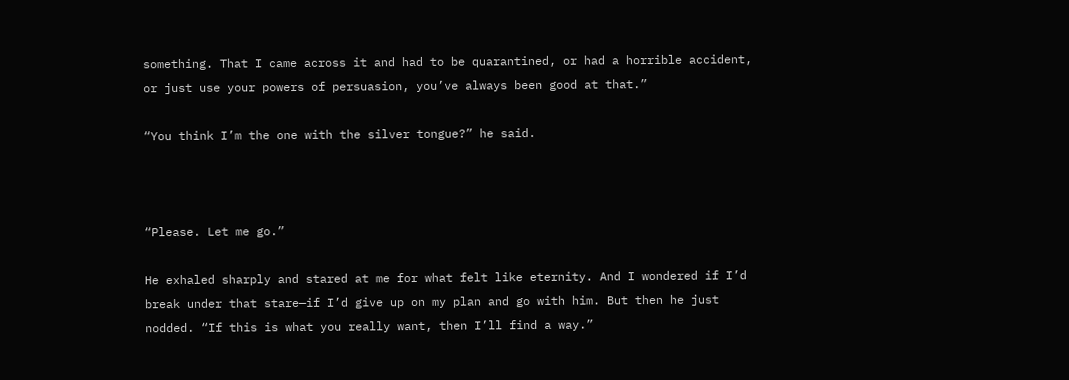something. That I came across it and had to be quarantined, or had a horrible accident, or just use your powers of persuasion, you’ve always been good at that.”

“You think I’m the one with the silver tongue?” he said.



“Please. Let me go.”

He exhaled sharply and stared at me for what felt like eternity. And I wondered if I’d break under that stare—if I’d give up on my plan and go with him. But then he just nodded. “If this is what you really want, then I’ll find a way.”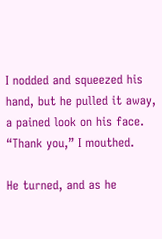I nodded and squeezed his hand, but he pulled it away, a pained look on his face. “Thank you,” I mouthed.

He turned, and as he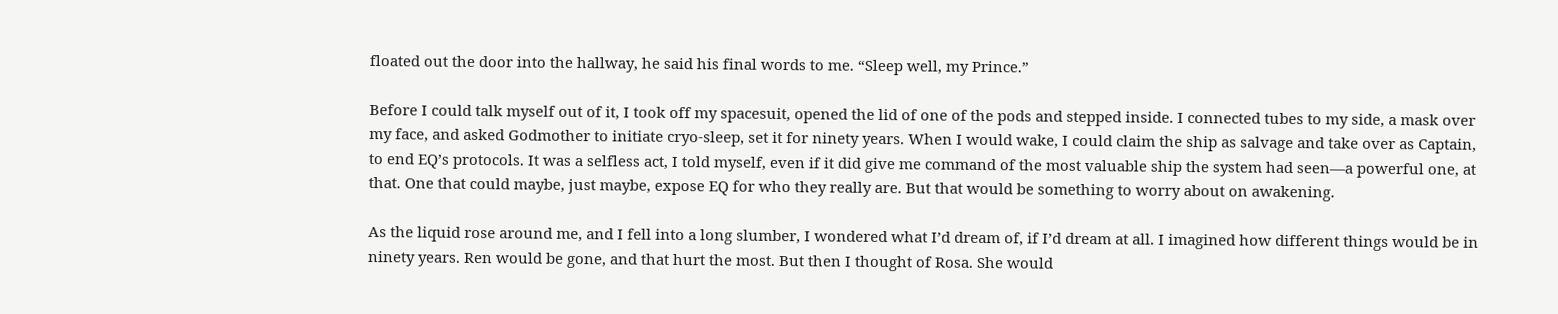floated out the door into the hallway, he said his final words to me. “Sleep well, my Prince.”

Before I could talk myself out of it, I took off my spacesuit, opened the lid of one of the pods and stepped inside. I connected tubes to my side, a mask over my face, and asked Godmother to initiate cryo-sleep, set it for ninety years. When I would wake, I could claim the ship as salvage and take over as Captain, to end EQ’s protocols. It was a selfless act, I told myself, even if it did give me command of the most valuable ship the system had seen—a powerful one, at that. One that could maybe, just maybe, expose EQ for who they really are. But that would be something to worry about on awakening.

As the liquid rose around me, and I fell into a long slumber, I wondered what I’d dream of, if I’d dream at all. I imagined how different things would be in ninety years. Ren would be gone, and that hurt the most. But then I thought of Rosa. She would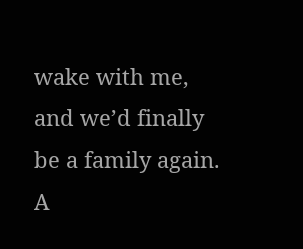wake with me, and we’d finally be a family again. A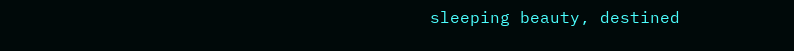sleeping beauty, destined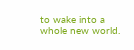to wake into a whole new world.